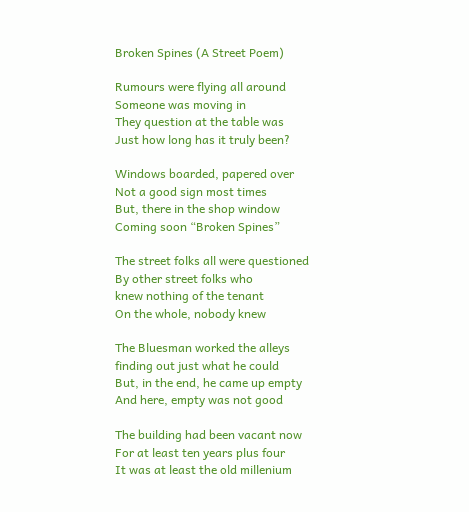Broken Spines (A Street Poem)

Rumours were flying all around
Someone was moving in
They question at the table was
Just how long has it truly been?

Windows boarded, papered over
Not a good sign most times
But, there in the shop window
Coming soon “Broken Spines”

The street folks all were questioned
By other street folks who
knew nothing of the tenant
On the whole, nobody knew

The Bluesman worked the alleys
finding out just what he could
But, in the end, he came up empty
And here, empty was not good

The building had been vacant now
For at least ten years plus four
It was at least the old millenium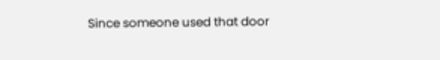Since someone used that door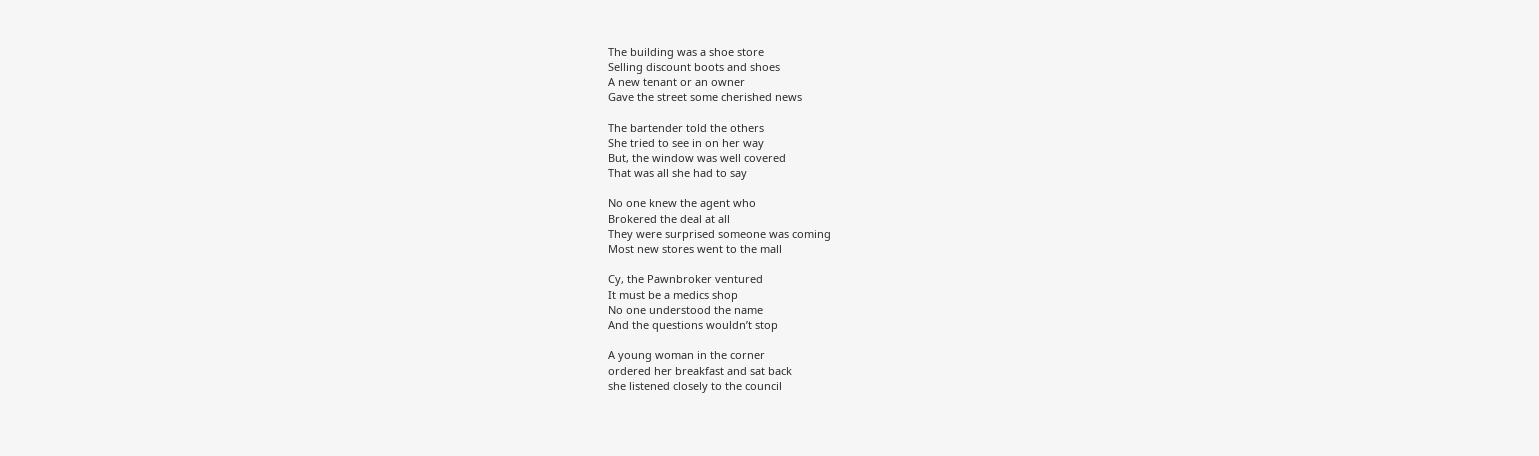The building was a shoe store
Selling discount boots and shoes
A new tenant or an owner
Gave the street some cherished news

The bartender told the others
She tried to see in on her way
But, the window was well covered
That was all she had to say

No one knew the agent who
Brokered the deal at all
They were surprised someone was coming
Most new stores went to the mall

Cy, the Pawnbroker ventured
It must be a medics shop
No one understood the name
And the questions wouldn’t stop

A young woman in the corner
ordered her breakfast and sat back
she listened closely to the council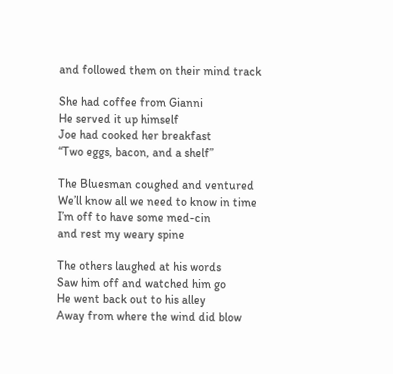and followed them on their mind track

She had coffee from Gianni
He served it up himself
Joe had cooked her breakfast
“Two eggs, bacon, and a shelf”

The Bluesman coughed and ventured
We’ll know all we need to know in time
I’m off to have some med-cin
and rest my weary spine

The others laughed at his words
Saw him off and watched him go
He went back out to his alley
Away from where the wind did blow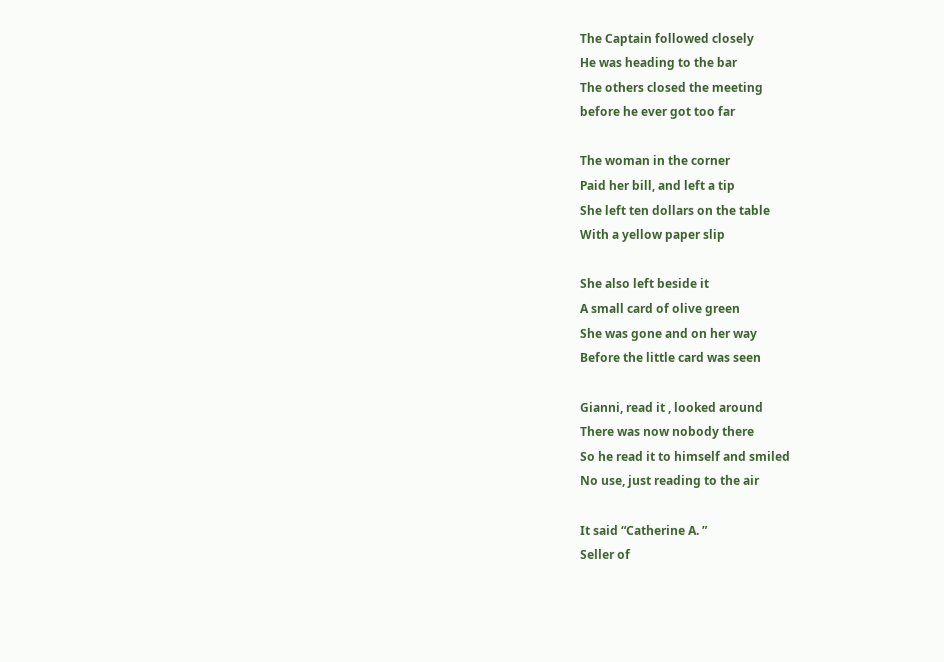The Captain followed closely
He was heading to the bar
The others closed the meeting
before he ever got too far

The woman in the corner
Paid her bill, and left a tip
She left ten dollars on the table
With a yellow paper slip

She also left beside it
A small card of olive green
She was gone and on her way
Before the little card was seen

Gianni, read it , looked around
There was now nobody there
So he read it to himself and smiled
No use, just reading to the air

It said “Catherine A. ”
Seller of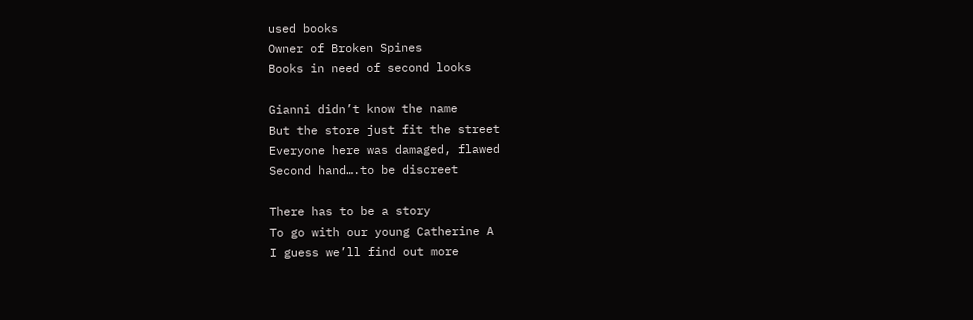used books
Owner of Broken Spines
Books in need of second looks

Gianni didn’t know the name
But the store just fit the street
Everyone here was damaged, flawed
Second hand….to be discreet

There has to be a story
To go with our young Catherine A
I guess we’ll find out more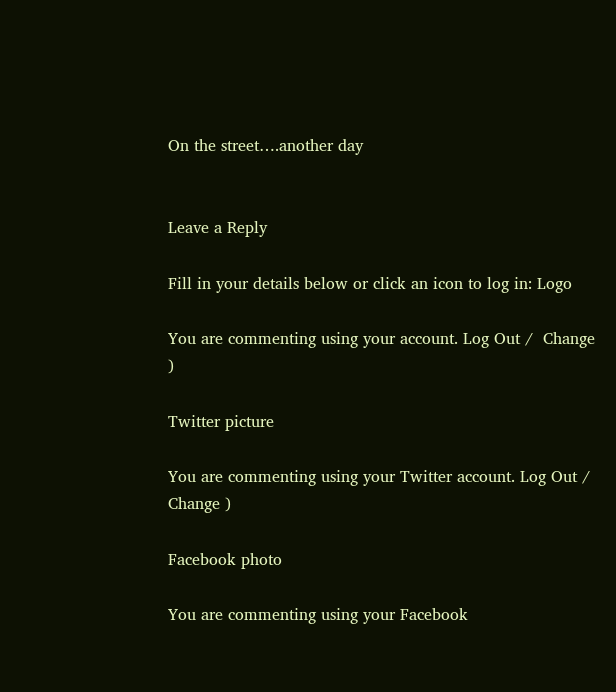On the street….another day


Leave a Reply

Fill in your details below or click an icon to log in: Logo

You are commenting using your account. Log Out /  Change )

Twitter picture

You are commenting using your Twitter account. Log Out /  Change )

Facebook photo

You are commenting using your Facebook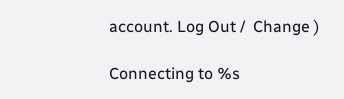account. Log Out /  Change )

Connecting to %s